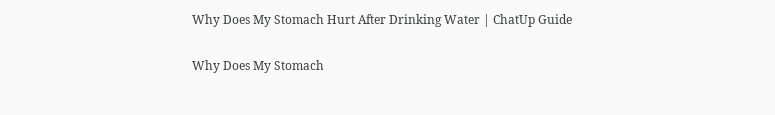Why Does My Stomach Hurt After Drinking Water | ChatUp Guide

Why Does My Stomach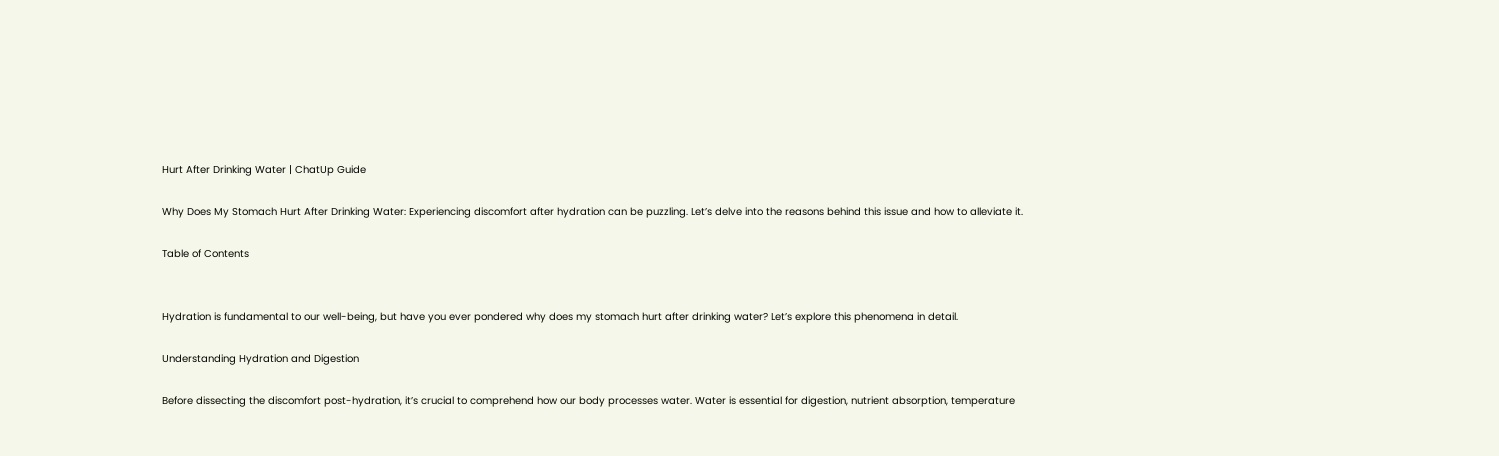Hurt After Drinking Water | ChatUp Guide

Why Does My Stomach Hurt After Drinking Water: Experiencing discomfort after hydration can be puzzling. Let’s delve into the reasons behind this issue and how to alleviate it.

Table of Contents


Hydration is fundamental to our well-being, but have you ever pondered why does my stomach hurt after drinking water? Let’s explore this phenomena in detail.

Understanding Hydration and Digestion

Before dissecting the discomfort post-hydration, it’s crucial to comprehend how our body processes water. Water is essential for digestion, nutrient absorption, temperature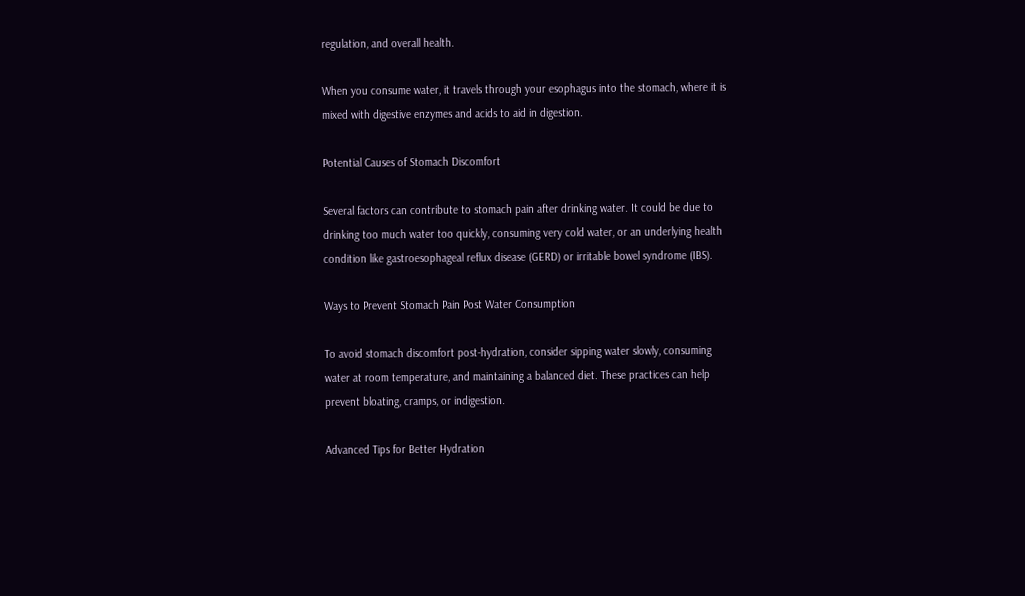regulation, and overall health.

When you consume water, it travels through your esophagus into the stomach, where it is mixed with digestive enzymes and acids to aid in digestion.

Potential Causes of Stomach Discomfort

Several factors can contribute to stomach pain after drinking water. It could be due to drinking too much water too quickly, consuming very cold water, or an underlying health condition like gastroesophageal reflux disease (GERD) or irritable bowel syndrome (IBS).

Ways to Prevent Stomach Pain Post Water Consumption

To avoid stomach discomfort post-hydration, consider sipping water slowly, consuming water at room temperature, and maintaining a balanced diet. These practices can help prevent bloating, cramps, or indigestion.

Advanced Tips for Better Hydration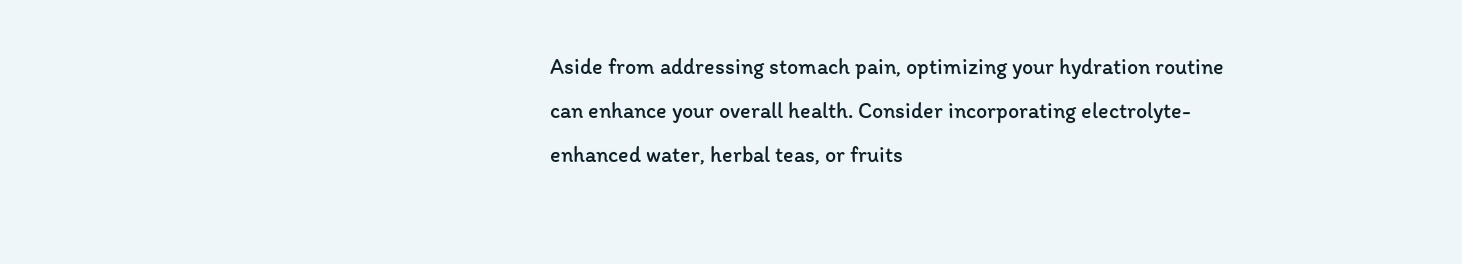Aside from addressing stomach pain, optimizing your hydration routine can enhance your overall health. Consider incorporating electrolyte-enhanced water, herbal teas, or fruits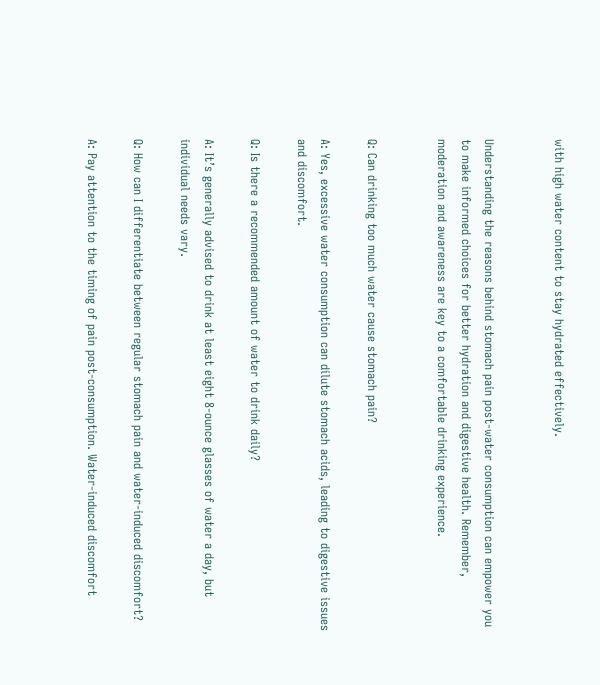with high water content to stay hydrated effectively.


Understanding the reasons behind stomach pain post-water consumption can empower you to make informed choices for better hydration and digestive health. Remember, moderation and awareness are key to a comfortable drinking experience.


Q: Can drinking too much water cause stomach pain?

A: Yes, excessive water consumption can dilute stomach acids, leading to digestive issues and discomfort.

Q: Is there a recommended amount of water to drink daily?

A: It’s generally advised to drink at least eight 8-ounce glasses of water a day, but individual needs vary.

Q: How can I differentiate between regular stomach pain and water-induced discomfort?

A: Pay attention to the timing of pain post-consumption. Water-induced discomfort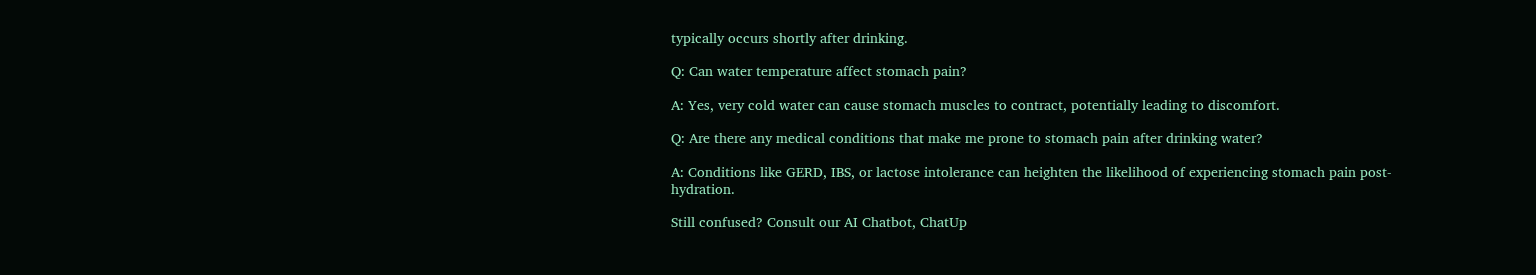typically occurs shortly after drinking.

Q: Can water temperature affect stomach pain?

A: Yes, very cold water can cause stomach muscles to contract, potentially leading to discomfort.

Q: Are there any medical conditions that make me prone to stomach pain after drinking water?

A: Conditions like GERD, IBS, or lactose intolerance can heighten the likelihood of experiencing stomach pain post-hydration.

Still confused? Consult our AI Chatbot, ChatUp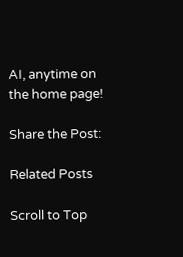AI, anytime on the home page!

Share the Post:

Related Posts

Scroll to Top